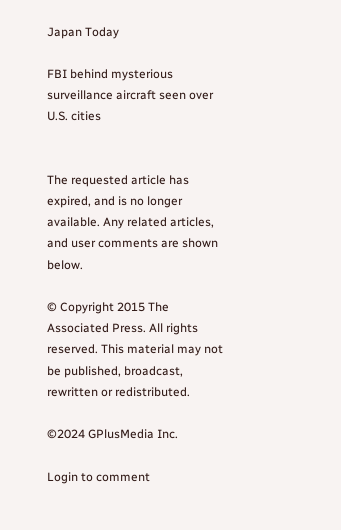Japan Today

FBI behind mysterious surveillance aircraft seen over U.S. cities


The requested article has expired, and is no longer available. Any related articles, and user comments are shown below.

© Copyright 2015 The Associated Press. All rights reserved. This material may not be published, broadcast, rewritten or redistributed.

©2024 GPlusMedia Inc.

Login to comment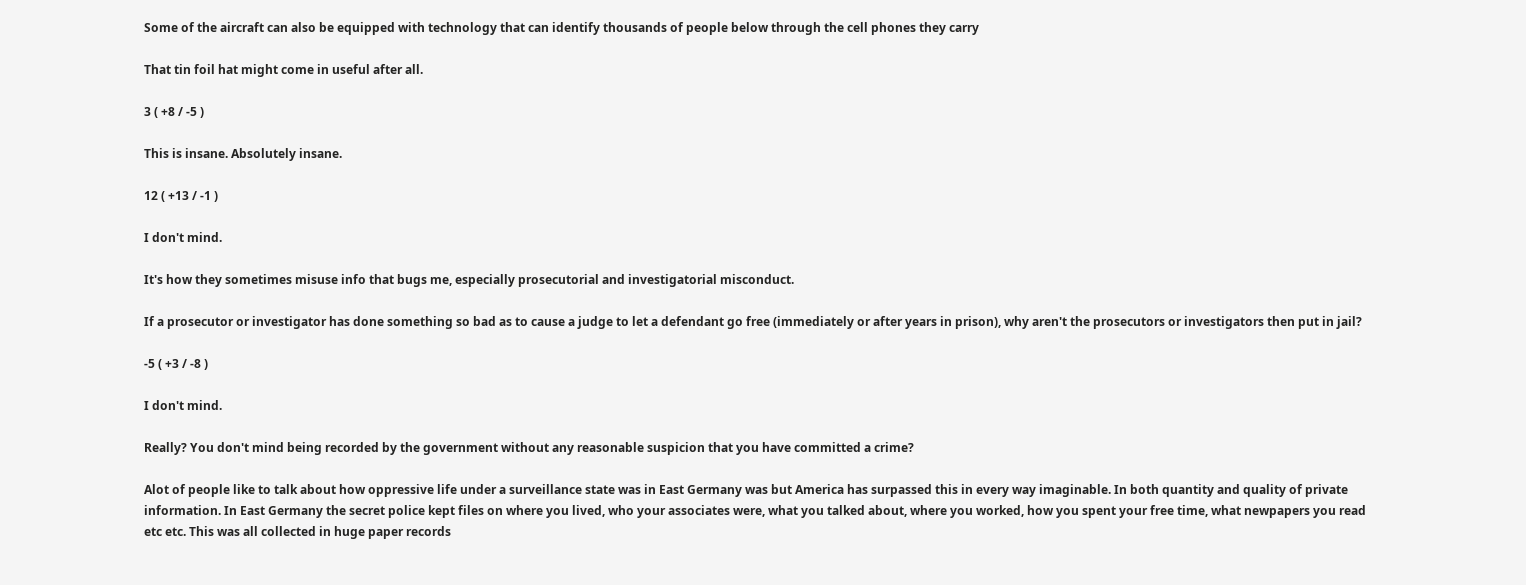Some of the aircraft can also be equipped with technology that can identify thousands of people below through the cell phones they carry

That tin foil hat might come in useful after all.

3 ( +8 / -5 )

This is insane. Absolutely insane.

12 ( +13 / -1 )

I don't mind.

It's how they sometimes misuse info that bugs me, especially prosecutorial and investigatorial misconduct.

If a prosecutor or investigator has done something so bad as to cause a judge to let a defendant go free (immediately or after years in prison), why aren't the prosecutors or investigators then put in jail?

-5 ( +3 / -8 )

I don't mind.

Really? You don't mind being recorded by the government without any reasonable suspicion that you have committed a crime?

Alot of people like to talk about how oppressive life under a surveillance state was in East Germany was but America has surpassed this in every way imaginable. In both quantity and quality of private information. In East Germany the secret police kept files on where you lived, who your associates were, what you talked about, where you worked, how you spent your free time, what newpapers you read etc etc. This was all collected in huge paper records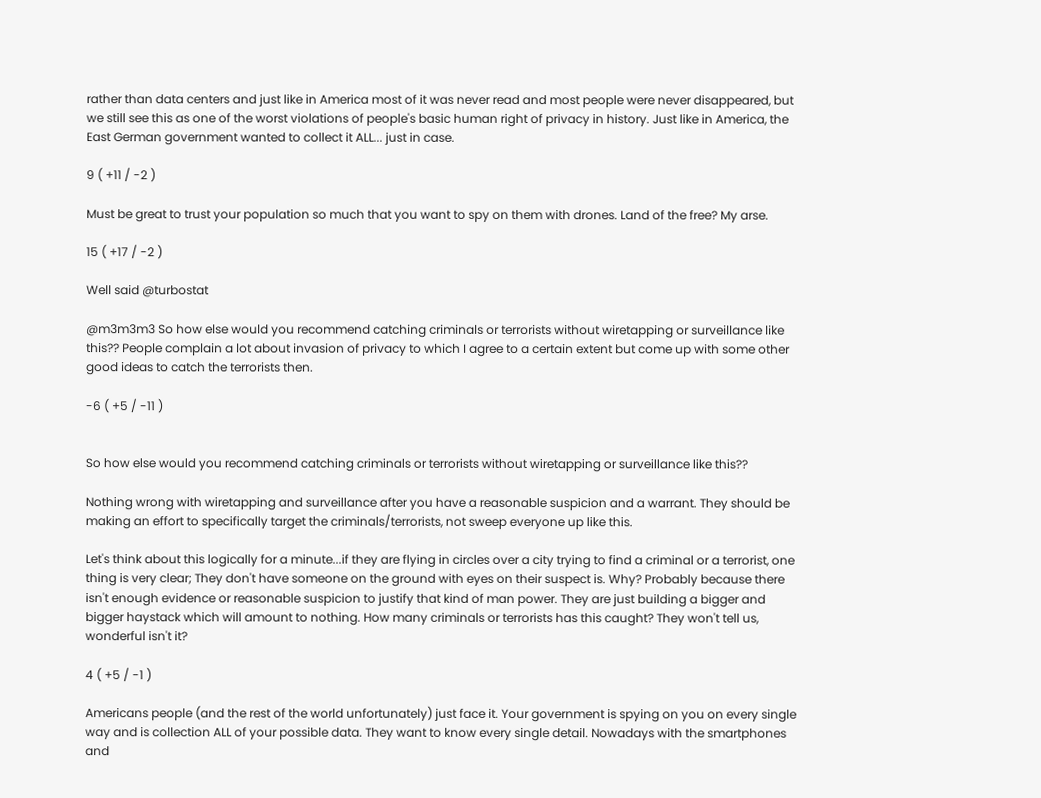rather than data centers and just like in America most of it was never read and most people were never disappeared, but we still see this as one of the worst violations of people's basic human right of privacy in history. Just like in America, the East German government wanted to collect it ALL... just in case.

9 ( +11 / -2 )

Must be great to trust your population so much that you want to spy on them with drones. Land of the free? My arse.

15 ( +17 / -2 )

Well said @turbostat

@m3m3m3 So how else would you recommend catching criminals or terrorists without wiretapping or surveillance like this?? People complain a lot about invasion of privacy to which I agree to a certain extent but come up with some other good ideas to catch the terrorists then.

-6 ( +5 / -11 )


So how else would you recommend catching criminals or terrorists without wiretapping or surveillance like this??

Nothing wrong with wiretapping and surveillance after you have a reasonable suspicion and a warrant. They should be making an effort to specifically target the criminals/terrorists, not sweep everyone up like this.

Let's think about this logically for a minute...if they are flying in circles over a city trying to find a criminal or a terrorist, one thing is very clear; They don't have someone on the ground with eyes on their suspect is. Why? Probably because there isn't enough evidence or reasonable suspicion to justify that kind of man power. They are just building a bigger and bigger haystack which will amount to nothing. How many criminals or terrorists has this caught? They won't tell us, wonderful isn't it?

4 ( +5 / -1 )

Americans people (and the rest of the world unfortunately) just face it. Your government is spying on you on every single way and is collection ALL of your possible data. They want to know every single detail. Nowadays with the smartphones and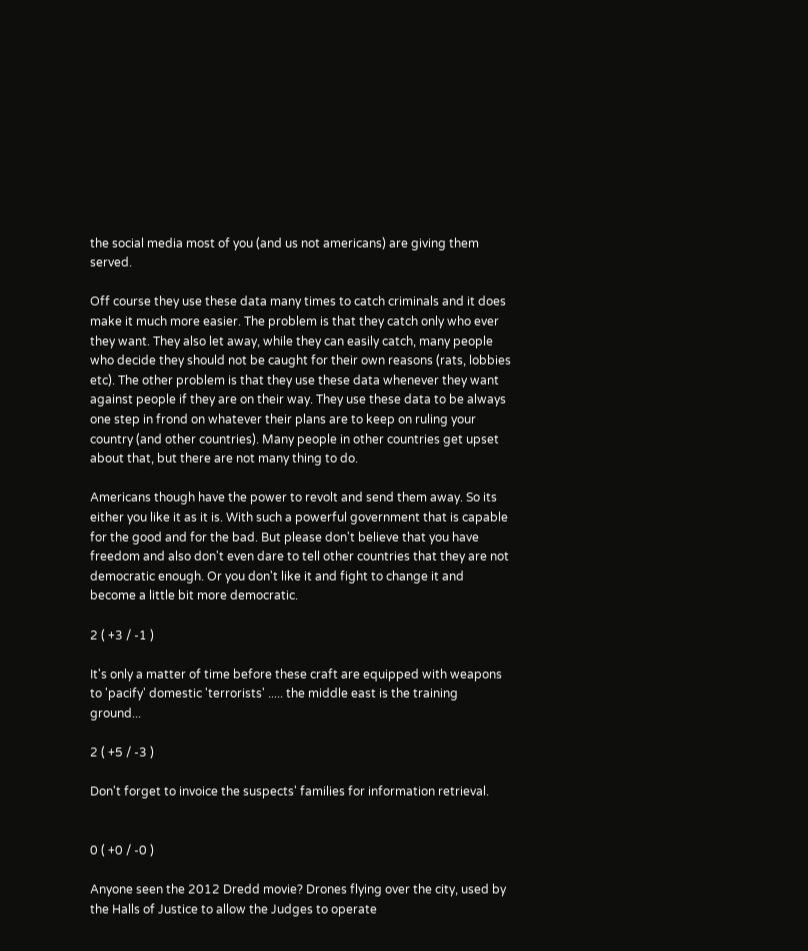the social media most of you (and us not americans) are giving them served.

Off course they use these data many times to catch criminals and it does make it much more easier. The problem is that they catch only who ever they want. They also let away, while they can easily catch, many people who decide they should not be caught for their own reasons (rats, lobbies etc). The other problem is that they use these data whenever they want against people if they are on their way. They use these data to be always one step in frond on whatever their plans are to keep on ruling your country (and other countries). Many people in other countries get upset about that, but there are not many thing to do.

Americans though have the power to revolt and send them away. So its either you like it as it is. With such a powerful government that is capable for the good and for the bad. But please don't believe that you have freedom and also don't even dare to tell other countries that they are not democratic enough. Or you don't like it and fight to change it and become a little bit more democratic.

2 ( +3 / -1 )

It's only a matter of time before these craft are equipped with weapons to 'pacify' domestic 'terrorists' ..... the middle east is the training ground...

2 ( +5 / -3 )

Don't forget to invoice the suspects' families for information retrieval.


0 ( +0 / -0 )

Anyone seen the 2012 Dredd movie? Drones flying over the city, used by the Halls of Justice to allow the Judges to operate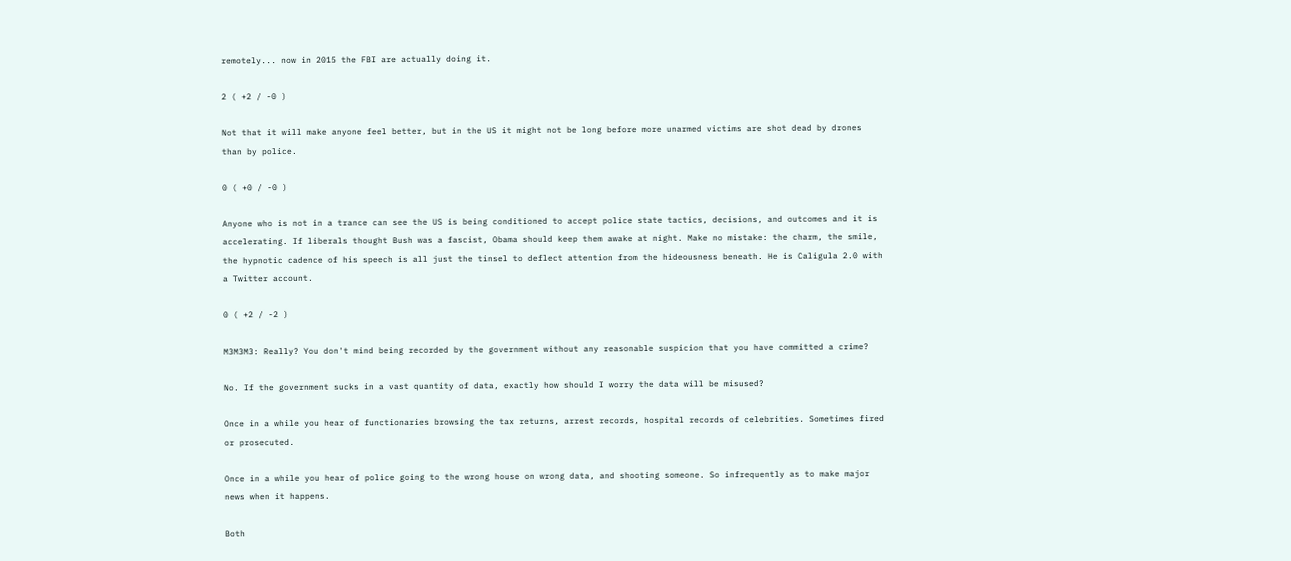remotely... now in 2015 the FBI are actually doing it.

2 ( +2 / -0 )

Not that it will make anyone feel better, but in the US it might not be long before more unarmed victims are shot dead by drones than by police.

0 ( +0 / -0 )

Anyone who is not in a trance can see the US is being conditioned to accept police state tactics, decisions, and outcomes and it is accelerating. If liberals thought Bush was a fascist, Obama should keep them awake at night. Make no mistake: the charm, the smile, the hypnotic cadence of his speech is all just the tinsel to deflect attention from the hideousness beneath. He is Caligula 2.0 with a Twitter account.

0 ( +2 / -2 )

M3M3M3: Really? You don't mind being recorded by the government without any reasonable suspicion that you have committed a crime?

No. If the government sucks in a vast quantity of data, exactly how should I worry the data will be misused?

Once in a while you hear of functionaries browsing the tax returns, arrest records, hospital records of celebrities. Sometimes fired or prosecuted.

Once in a while you hear of police going to the wrong house on wrong data, and shooting someone. So infrequently as to make major news when it happens.

Both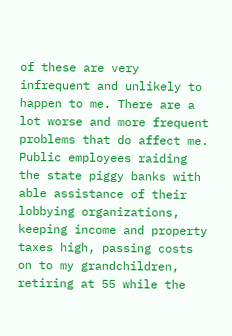of these are very infrequent and unlikely to happen to me. There are a lot worse and more frequent problems that do affect me. Public employees raiding the state piggy banks with able assistance of their lobbying organizations, keeping income and property taxes high, passing costs on to my grandchildren, retiring at 55 while the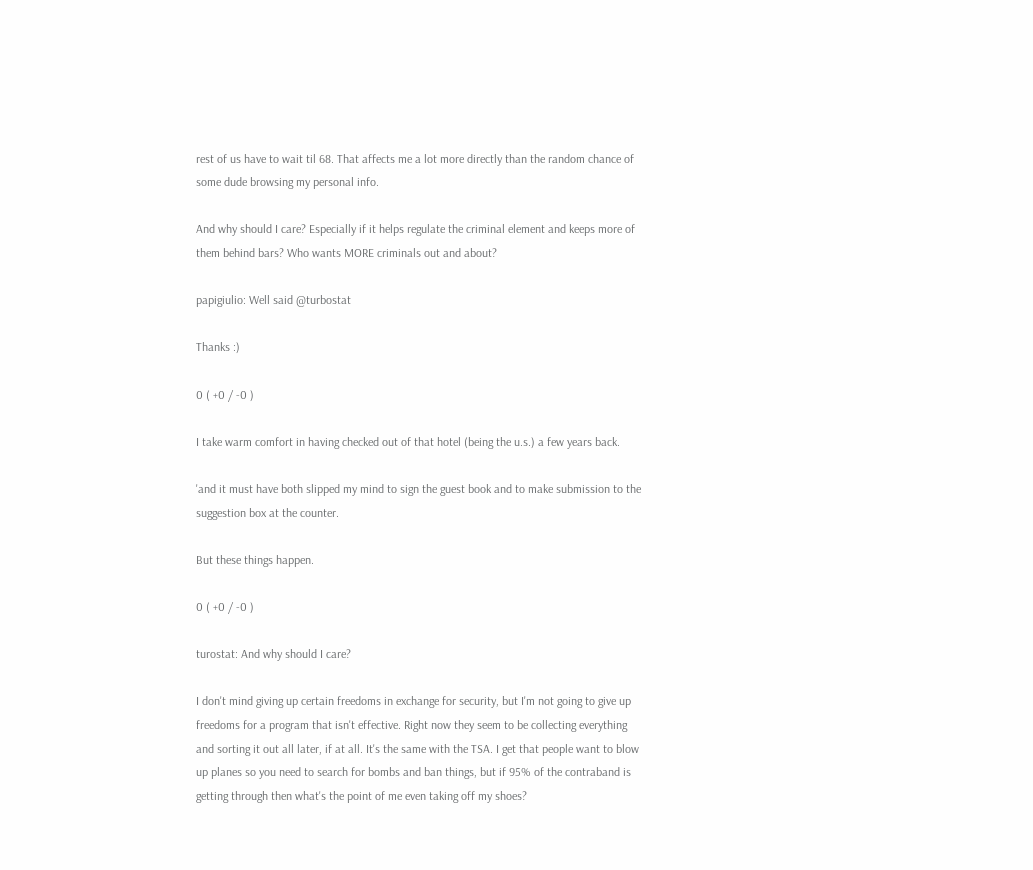rest of us have to wait til 68. That affects me a lot more directly than the random chance of some dude browsing my personal info.

And why should I care? Especially if it helps regulate the criminal element and keeps more of them behind bars? Who wants MORE criminals out and about?

papigiulio: Well said @turbostat

Thanks :)

0 ( +0 / -0 )

I take warm comfort in having checked out of that hotel (being the u.s.) a few years back.

'and it must have both slipped my mind to sign the guest book and to make submission to the suggestion box at the counter.

But these things happen.

0 ( +0 / -0 )

turostat: And why should I care?

I don't mind giving up certain freedoms in exchange for security, but I'm not going to give up freedoms for a program that isn't effective. Right now they seem to be collecting everything and sorting it out all later, if at all. It's the same with the TSA. I get that people want to blow up planes so you need to search for bombs and ban things, but if 95% of the contraband is getting through then what's the point of me even taking off my shoes?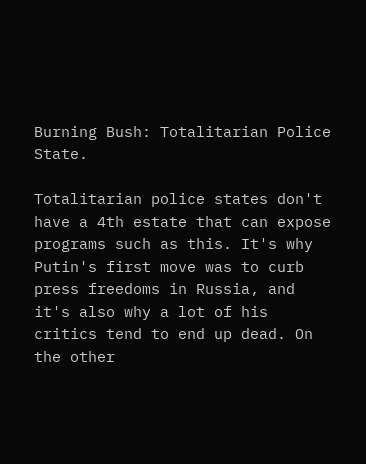Burning Bush: Totalitarian Police State.

Totalitarian police states don't have a 4th estate that can expose programs such as this. It's why Putin's first move was to curb press freedoms in Russia, and it's also why a lot of his critics tend to end up dead. On the other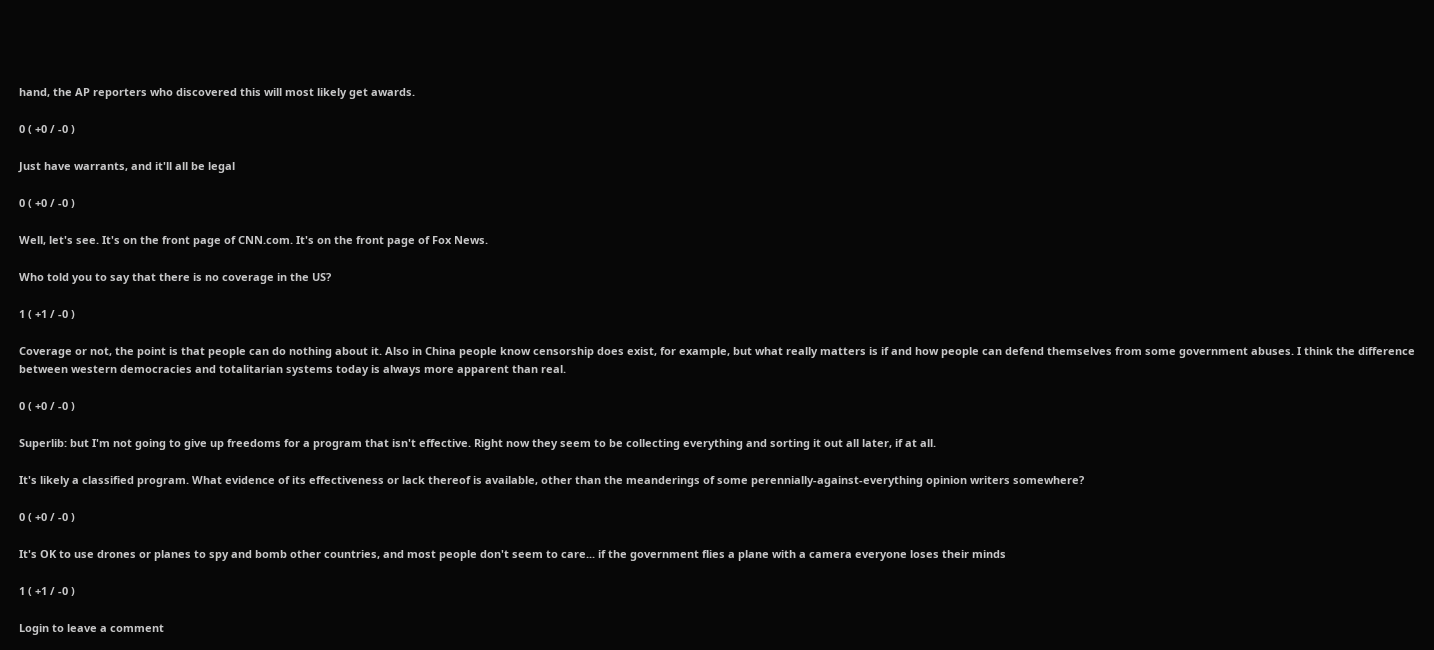hand, the AP reporters who discovered this will most likely get awards.

0 ( +0 / -0 )

Just have warrants, and it'll all be legal

0 ( +0 / -0 )

Well, let's see. It's on the front page of CNN.com. It's on the front page of Fox News.

Who told you to say that there is no coverage in the US?

1 ( +1 / -0 )

Coverage or not, the point is that people can do nothing about it. Also in China people know censorship does exist, for example, but what really matters is if and how people can defend themselves from some government abuses. I think the difference between western democracies and totalitarian systems today is always more apparent than real.

0 ( +0 / -0 )

Superlib: but I'm not going to give up freedoms for a program that isn't effective. Right now they seem to be collecting everything and sorting it out all later, if at all.

It's likely a classified program. What evidence of its effectiveness or lack thereof is available, other than the meanderings of some perennially-against-everything opinion writers somewhere?

0 ( +0 / -0 )

It's OK to use drones or planes to spy and bomb other countries, and most people don't seem to care... if the government flies a plane with a camera everyone loses their minds

1 ( +1 / -0 )

Login to leave a comment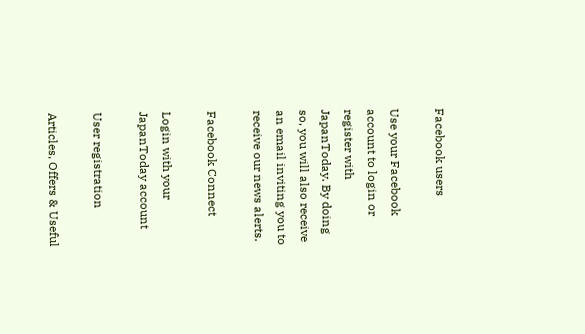Facebook users

Use your Facebook account to login or register with JapanToday. By doing so, you will also receive an email inviting you to receive our news alerts.

Facebook Connect

Login with your JapanToday account

User registration

Articles, Offers & Useful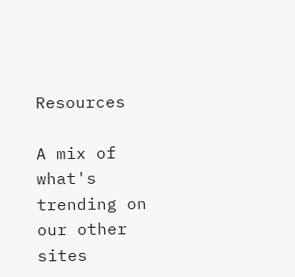Resources

A mix of what's trending on our other sites